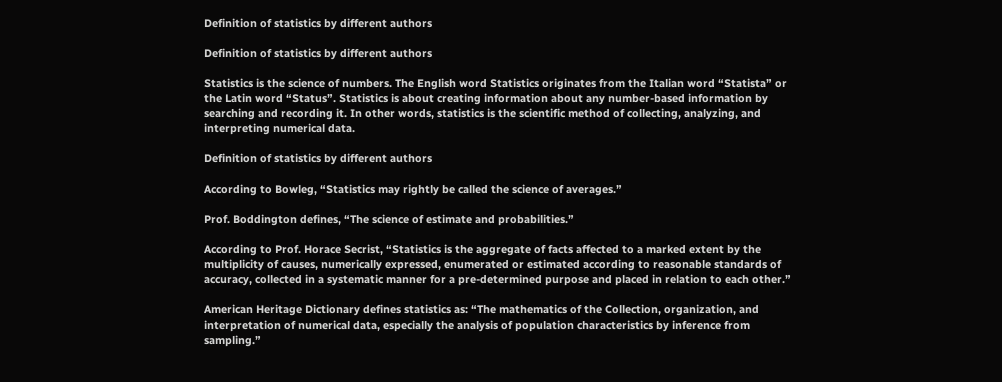Definition of statistics by different authors

Definition of statistics by different authors

Statistics is the science of numbers. The English word Statistics originates from the Italian word “Statista” or the Latin word “Status”. Statistics is about creating information about any number-based information by searching and recording it. In other words, statistics is the scientific method of collecting, analyzing, and interpreting numerical data.

Definition of statistics by different authors

According to Bowleg, “Statistics may rightly be called the science of averages.”

Prof. Boddington defines, “The science of estimate and probabilities.”

According to Prof. Horace Secrist, “Statistics is the aggregate of facts affected to a marked extent by the multiplicity of causes, numerically expressed, enumerated or estimated according to reasonable standards of accuracy, collected in a systematic manner for a pre-determined purpose and placed in relation to each other.”

American Heritage Dictionary defines statistics as: “The mathematics of the Collection, organization, and interpretation of numerical data, especially the analysis of population characteristics by inference from sampling.”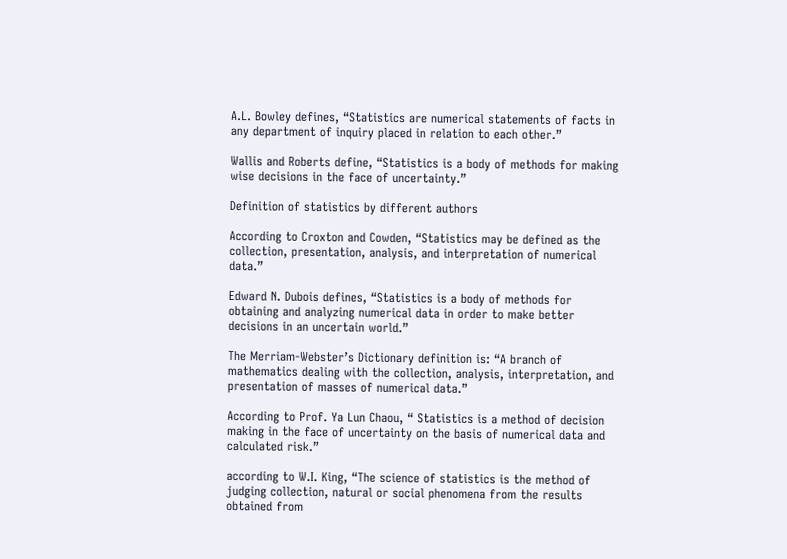A.L. Bowley defines, “Statistics are numerical statements of facts in any department of inquiry placed in relation to each other.”

Wallis and Roberts define, “Statistics is a body of methods for making wise decisions in the face of uncertainty.”

Definition of statistics by different authors

According to Croxton and Cowden, “Statistics may be defined as the collection, presentation, analysis, and interpretation of numerical data.”

Edward N. Dubois defines, “Statistics is a body of methods for obtaining and analyzing numerical data in order to make better decisions in an uncertain world.”

The Merriam-Webster’s Dictionary definition is: “A branch of mathematics dealing with the collection, analysis, interpretation, and presentation of masses of numerical data.”

According to Prof. Ya Lun Chaou, “ Statistics is a method of decision making in the face of uncertainty on the basis of numerical data and calculated risk.”

according to W.I. King, “The science of statistics is the method of judging collection, natural or social phenomena from the results obtained from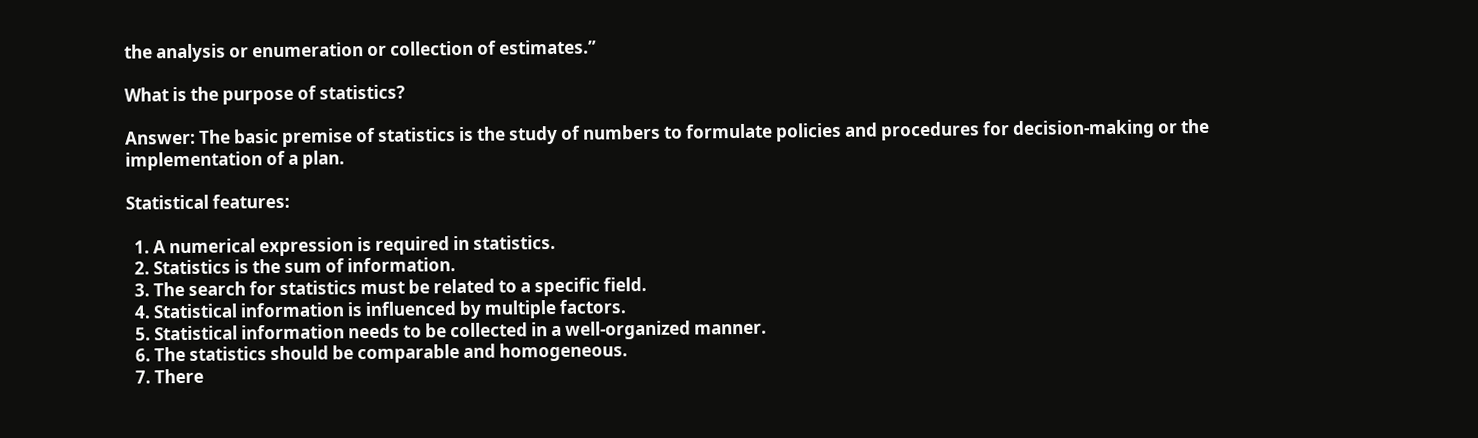the analysis or enumeration or collection of estimates.”

What is the purpose of statistics?

Answer: The basic premise of statistics is the study of numbers to formulate policies and procedures for decision-making or the implementation of a plan.

Statistical features:

  1. A numerical expression is required in statistics.
  2. Statistics is the sum of information.
  3. The search for statistics must be related to a specific field.
  4. Statistical information is influenced by multiple factors.
  5. Statistical information needs to be collected in a well-organized manner.
  6. The statistics should be comparable and homogeneous.
  7. There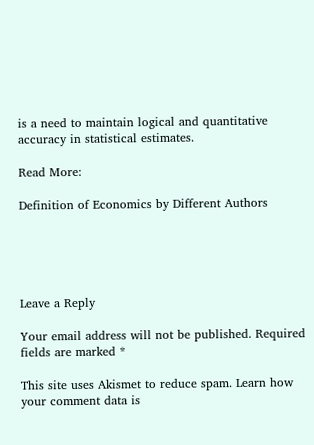is a need to maintain logical and quantitative accuracy in statistical estimates.

Read More:

Definition of Economics by Different Authors





Leave a Reply

Your email address will not be published. Required fields are marked *

This site uses Akismet to reduce spam. Learn how your comment data is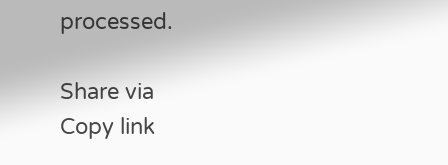processed.

Share via
Copy link